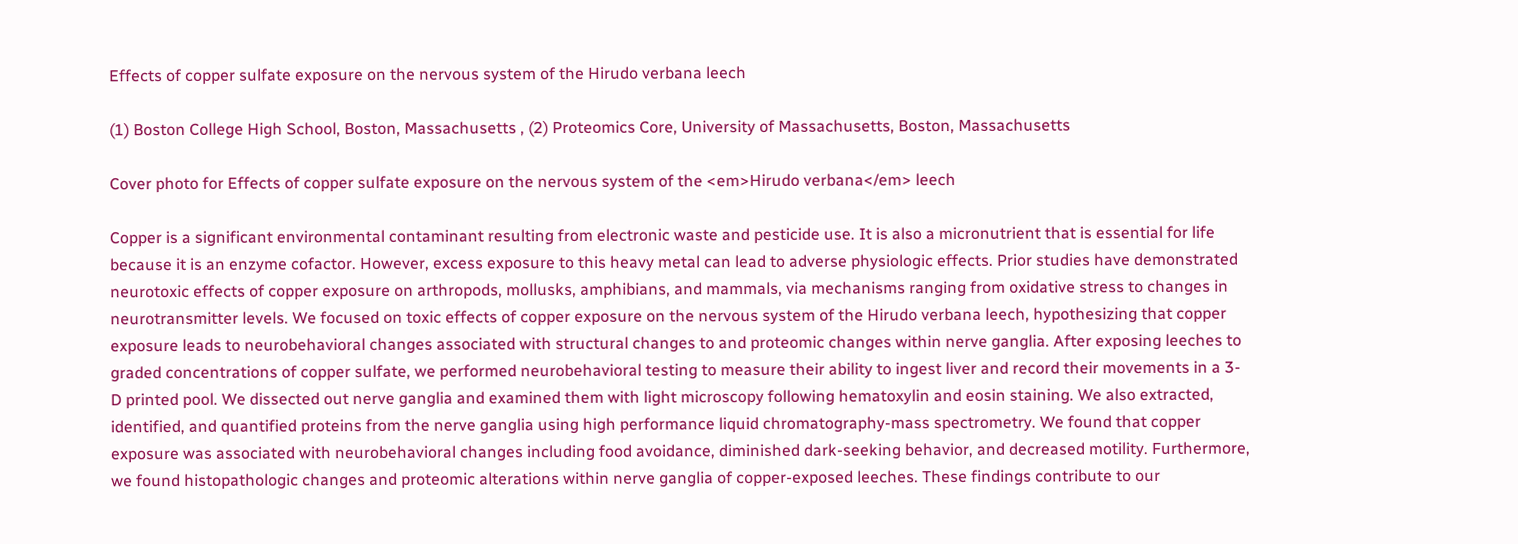Effects of copper sulfate exposure on the nervous system of the Hirudo verbana leech

(1) Boston College High School, Boston, Massachusetts , (2) Proteomics Core, University of Massachusetts, Boston, Massachusetts

Cover photo for Effects of copper sulfate exposure on the nervous system of the <em>Hirudo verbana</em> leech

Copper is a significant environmental contaminant resulting from electronic waste and pesticide use. It is also a micronutrient that is essential for life because it is an enzyme cofactor. However, excess exposure to this heavy metal can lead to adverse physiologic effects. Prior studies have demonstrated neurotoxic effects of copper exposure on arthropods, mollusks, amphibians, and mammals, via mechanisms ranging from oxidative stress to changes in neurotransmitter levels. We focused on toxic effects of copper exposure on the nervous system of the Hirudo verbana leech, hypothesizing that copper exposure leads to neurobehavioral changes associated with structural changes to and proteomic changes within nerve ganglia. After exposing leeches to graded concentrations of copper sulfate, we performed neurobehavioral testing to measure their ability to ingest liver and record their movements in a 3-D printed pool. We dissected out nerve ganglia and examined them with light microscopy following hematoxylin and eosin staining. We also extracted, identified, and quantified proteins from the nerve ganglia using high performance liquid chromatography-mass spectrometry. We found that copper exposure was associated with neurobehavioral changes including food avoidance, diminished dark-seeking behavior, and decreased motility. Furthermore, we found histopathologic changes and proteomic alterations within nerve ganglia of copper-exposed leeches. These findings contribute to our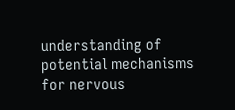understanding of potential mechanisms for nervous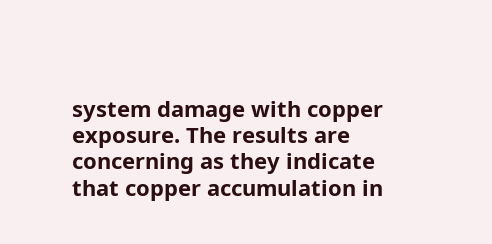system damage with copper exposure. The results are concerning as they indicate that copper accumulation in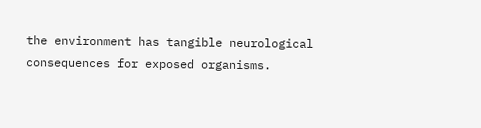the environment has tangible neurological consequences for exposed organisms.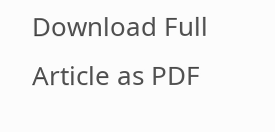Download Full Article as PDF